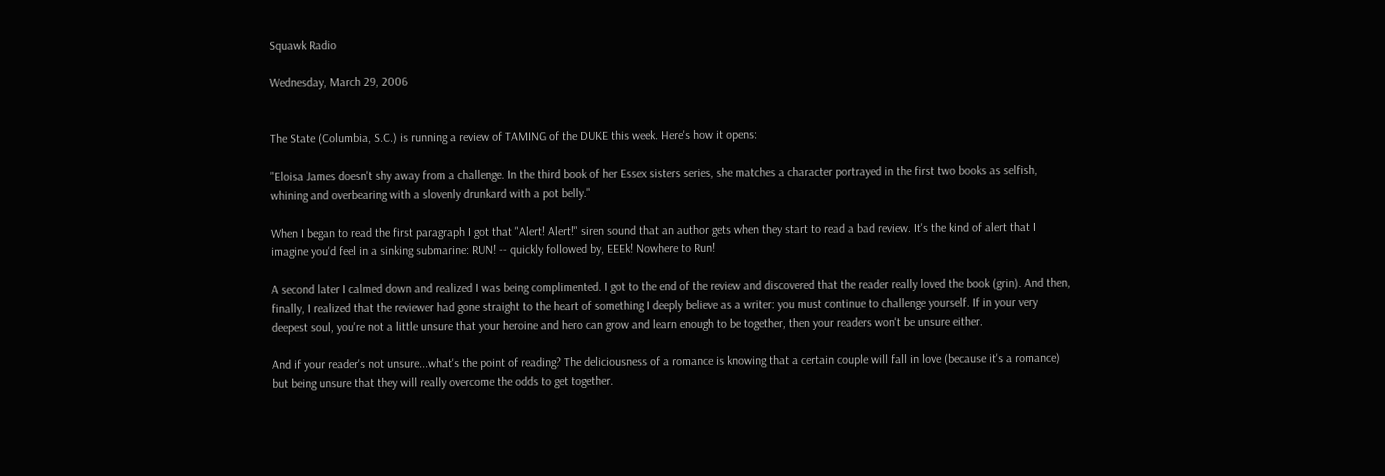Squawk Radio

Wednesday, March 29, 2006


The State (Columbia, S.C.) is running a review of TAMING of the DUKE this week. Here's how it opens:

"Eloisa James doesn't shy away from a challenge. In the third book of her Essex sisters series, she matches a character portrayed in the first two books as selfish, whining and overbearing with a slovenly drunkard with a pot belly."

When I began to read the first paragraph I got that "Alert! Alert!" siren sound that an author gets when they start to read a bad review. It's the kind of alert that I imagine you'd feel in a sinking submarine: RUN! -- quickly followed by, EEEk! Nowhere to Run!

A second later I calmed down and realized I was being complimented. I got to the end of the review and discovered that the reader really loved the book (grin). And then, finally, I realized that the reviewer had gone straight to the heart of something I deeply believe as a writer: you must continue to challenge yourself. If in your very deepest soul, you're not a little unsure that your heroine and hero can grow and learn enough to be together, then your readers won't be unsure either.

And if your reader's not unsure...what's the point of reading? The deliciousness of a romance is knowing that a certain couple will fall in love (because it's a romance) but being unsure that they will really overcome the odds to get together.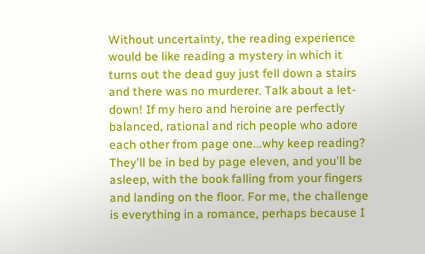Without uncertainty, the reading experience would be like reading a mystery in which it turns out the dead guy just fell down a stairs and there was no murderer. Talk about a let-down! If my hero and heroine are perfectly balanced, rational and rich people who adore each other from page one...why keep reading? They'll be in bed by page eleven, and you'll be asleep, with the book falling from your fingers and landing on the floor. For me, the challenge is everything in a romance, perhaps because I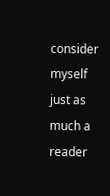consider myself just as much a reader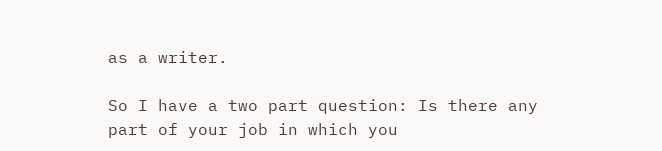as a writer.

So I have a two part question: Is there any part of your job in which you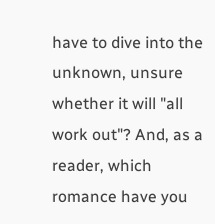have to dive into the unknown, unsure whether it will "all work out"? And, as a reader, which romance have you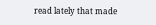read lately that made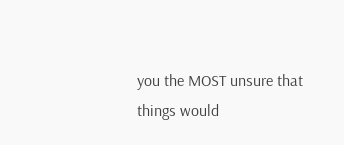you the MOST unsure that things would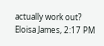actually work out?
Eloisa James, 2:17 PM